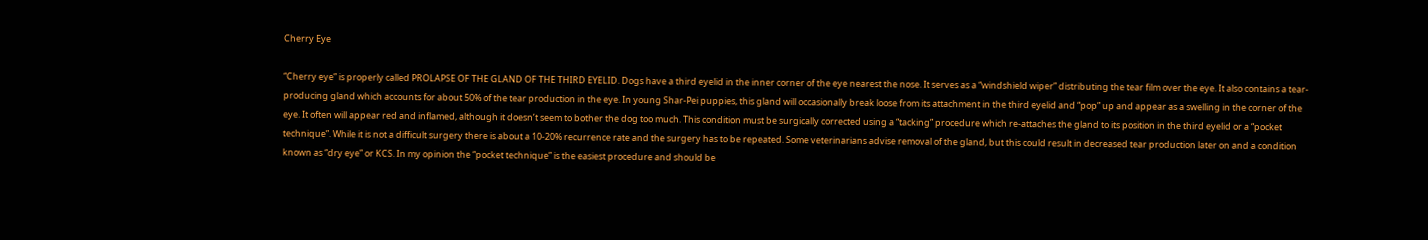Cherry Eye

“Cherry eye” is properly called PROLAPSE OF THE GLAND OF THE THIRD EYELID. Dogs have a third eyelid in the inner corner of the eye nearest the nose. It serves as a “windshield wiper” distributing the tear film over the eye. It also contains a tear-producing gland which accounts for about 50% of the tear production in the eye. In young Shar-Pei puppies, this gland will occasionally break loose from its attachment in the third eyelid and “pop” up and appear as a swelling in the corner of the eye. It often will appear red and inflamed, although it doesn’t seem to bother the dog too much. This condition must be surgically corrected using a “tacking” procedure which re-attaches the gland to its position in the third eyelid or a “pocket technique”. While it is not a difficult surgery there is about a 10-20% recurrence rate and the surgery has to be repeated. Some veterinarians advise removal of the gland, but this could result in decreased tear production later on and a condition known as “dry eye” or KCS. In my opinion the “pocket technique” is the easiest procedure and should be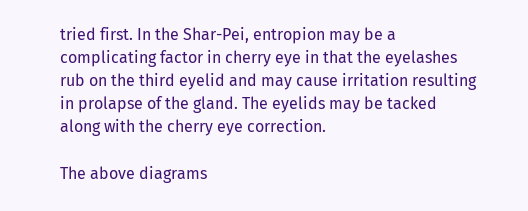tried first. In the Shar-Pei, entropion may be a complicating factor in cherry eye in that the eyelashes rub on the third eyelid and may cause irritation resulting in prolapse of the gland. The eyelids may be tacked along with the cherry eye correction.

The above diagrams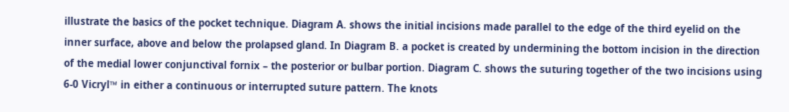illustrate the basics of the pocket technique. Diagram A. shows the initial incisions made parallel to the edge of the third eyelid on the inner surface, above and below the prolapsed gland. In Diagram B. a pocket is created by undermining the bottom incision in the direction of the medial lower conjunctival fornix – the posterior or bulbar portion. Diagram C. shows the suturing together of the two incisions using 6-0 Vicryl™ in either a continuous or interrupted suture pattern. The knots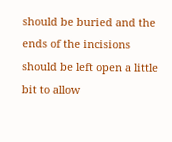should be buried and the ends of the incisions should be left open a little bit to allow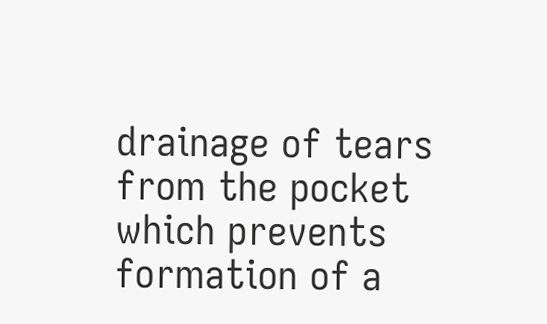drainage of tears from the pocket which prevents formation of a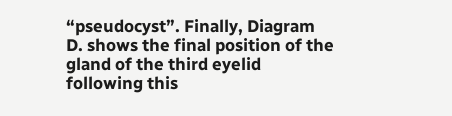“pseudocyst”. Finally, Diagram D. shows the final position of the gland of the third eyelid following this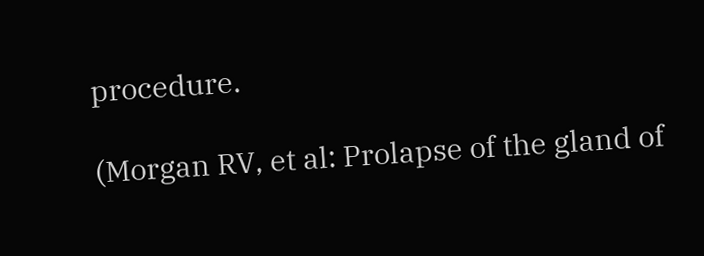procedure.

(Morgan RV, et al: Prolapse of the gland of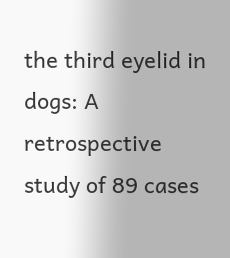the third eyelid in dogs: A retrospective study of 89 cases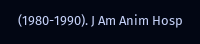(1980-1990). J Am Anim Hosp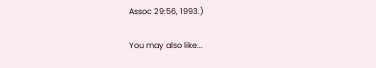Assoc 29:56, 1993.)

You may also like...